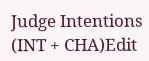Judge Intentions (INT + CHA)Edit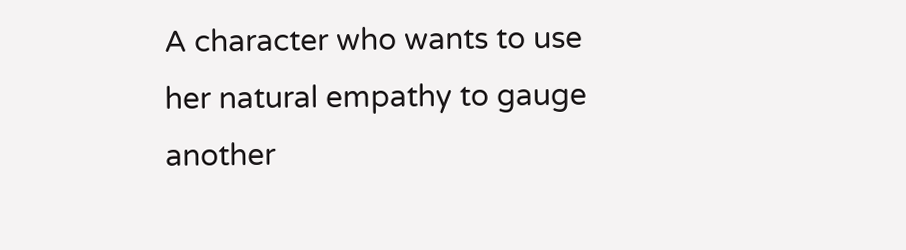A character who wants to use her natural empathy to gauge another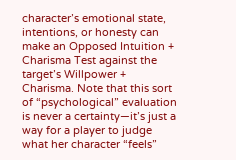character’s emotional state, intentions, or honesty can make an Opposed Intuition + Charisma Test against the target’s Willpower + Charisma. Note that this sort of “psychological” evaluation is never a certainty—it’s just a way for a player to judge what her character “feels”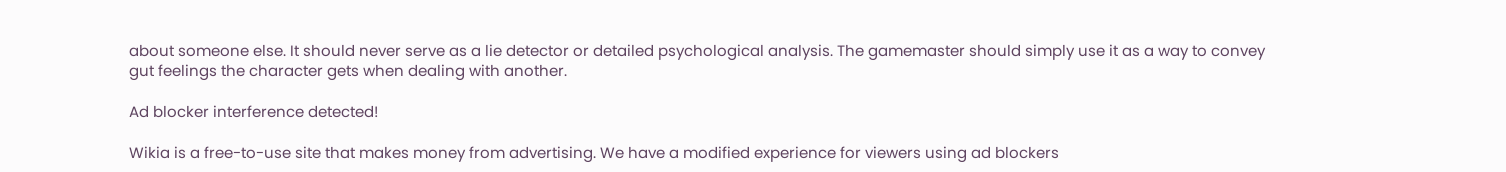about someone else. It should never serve as a lie detector or detailed psychological analysis. The gamemaster should simply use it as a way to convey gut feelings the character gets when dealing with another.

Ad blocker interference detected!

Wikia is a free-to-use site that makes money from advertising. We have a modified experience for viewers using ad blockers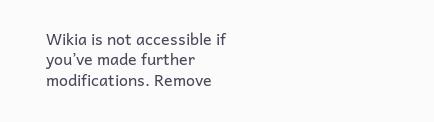Wikia is not accessible if you’ve made further modifications. Remove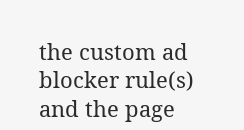the custom ad blocker rule(s) and the page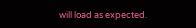will load as expected.